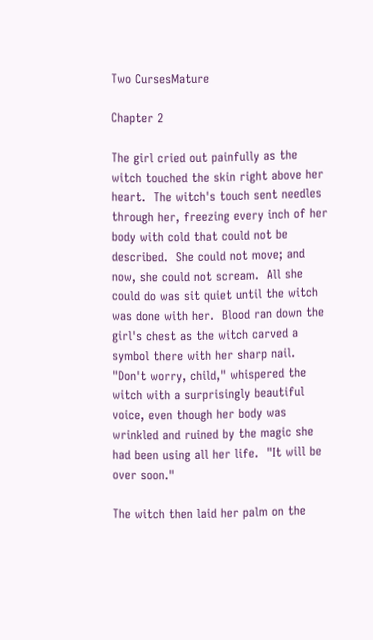Two CursesMature

Chapter 2

The girl cried out painfully as the witch touched the skin right above her heart.  The witch's touch sent needles through her, freezing every inch of her body with cold that could not be described.  She could not move; and now, she could not scream.  All she could do was sit quiet until the witch was done with her.  Blood ran down the girl's chest as the witch carved a symbol there with her sharp nail. "Don't worry, child," whispered the witch with a surprisingly beautiful voice, even though her body was wrinkled and ruined by the magic she had been using all her life.  "It will be over soon."

The witch then laid her palm on the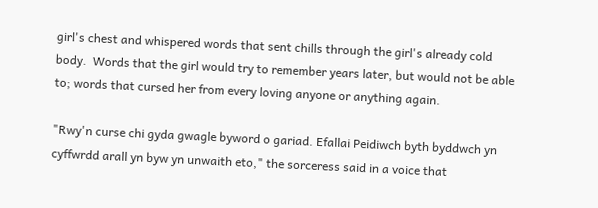girl's chest and whispered words that sent chills through the girl's already cold body.  Words that the girl would try to remember years later, but would not be able to; words that cursed her from every loving anyone or anything again.

"Rwy'n curse chi gyda gwagle byword o gariad. Efallai Peidiwch byth byddwch yn cyffwrdd arall yn byw yn unwaith eto," the sorceress said in a voice that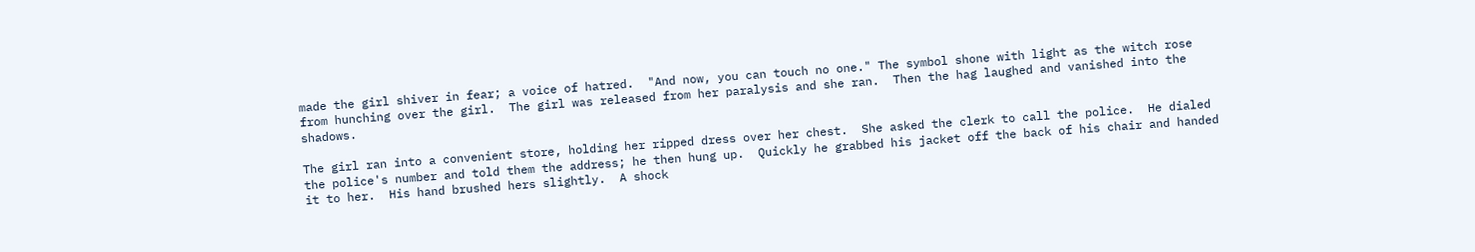made the girl shiver in fear; a voice of hatred.  "And now, you can touch no one." The symbol shone with light as the witch rose from hunching over the girl.  The girl was released from her paralysis and she ran.  Then the hag laughed and vanished into the shadows.

The girl ran into a convenient store, holding her ripped dress over her chest.  She asked the clerk to call the police.  He dialed the police's number and told them the address; he then hung up.  Quickly he grabbed his jacket off the back of his chair and handed it to her.  His hand brushed hers slightly.  A shock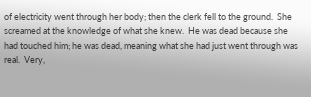of electricity went through her body; then the clerk fell to the ground.  She screamed at the knowledge of what she knew.  He was dead because she had touched him; he was dead, meaning what she had just went through was real.  Very,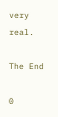very real.

The End

0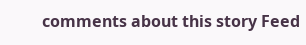comments about this story Feed